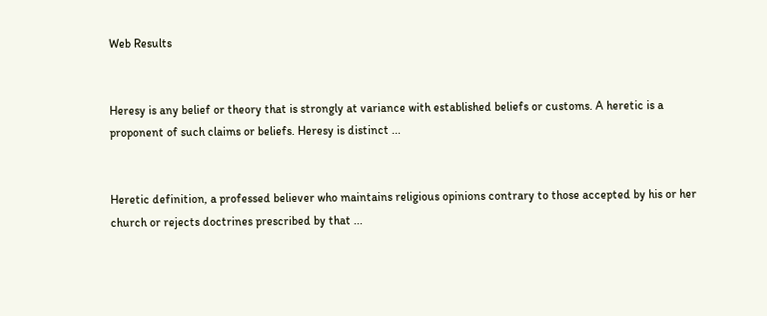Web Results


Heresy is any belief or theory that is strongly at variance with established beliefs or customs. A heretic is a proponent of such claims or beliefs. Heresy is distinct ...


Heretic definition, a professed believer who maintains religious opinions contrary to those accepted by his or her church or rejects doctrines prescribed by that ...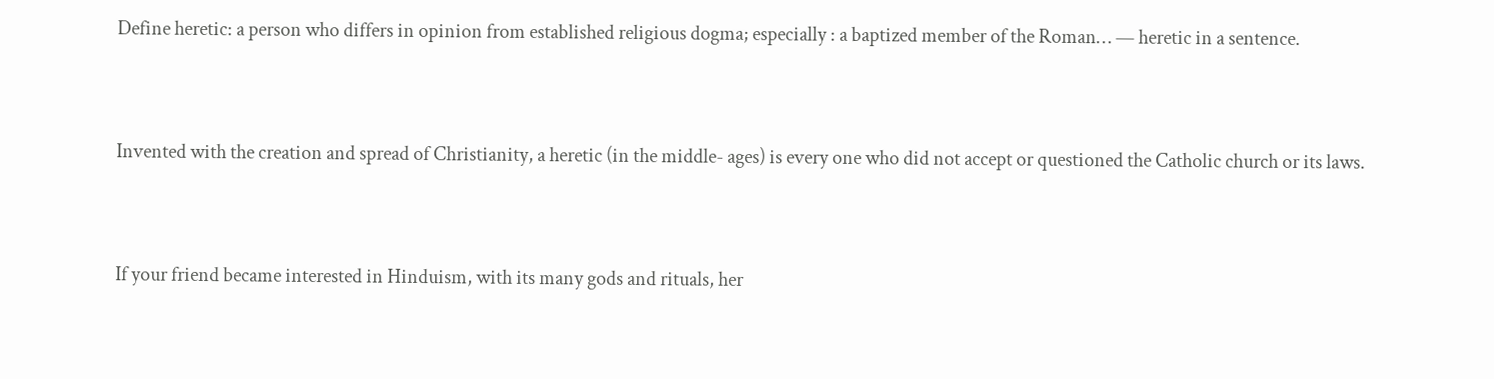Define heretic: a person who differs in opinion from established religious dogma; especially : a baptized member of the Roman… — heretic in a sentence.


Invented with the creation and spread of Christianity, a heretic (in the middle- ages) is every one who did not accept or questioned the Catholic church or its laws.


If your friend became interested in Hinduism, with its many gods and rituals, her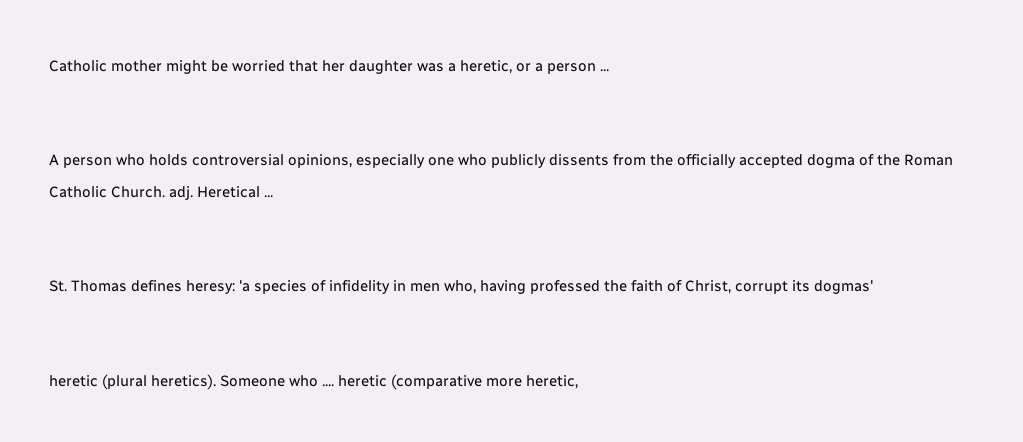Catholic mother might be worried that her daughter was a heretic, or a person ...


A person who holds controversial opinions, especially one who publicly dissents from the officially accepted dogma of the Roman Catholic Church. adj. Heretical ...


St. Thomas defines heresy: 'a species of infidelity in men who, having professed the faith of Christ, corrupt its dogmas'


heretic (plural heretics). Someone who .... heretic (comparative more heretic,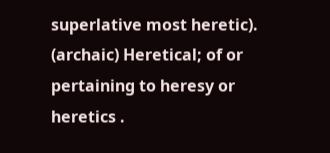superlative most heretic). (archaic) Heretical; of or pertaining to heresy or heretics .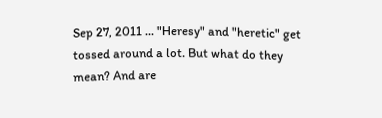Sep 27, 2011 ... "Heresy" and "heretic" get tossed around a lot. But what do they mean? And are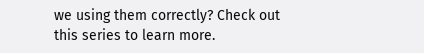we using them correctly? Check out this series to learn more.